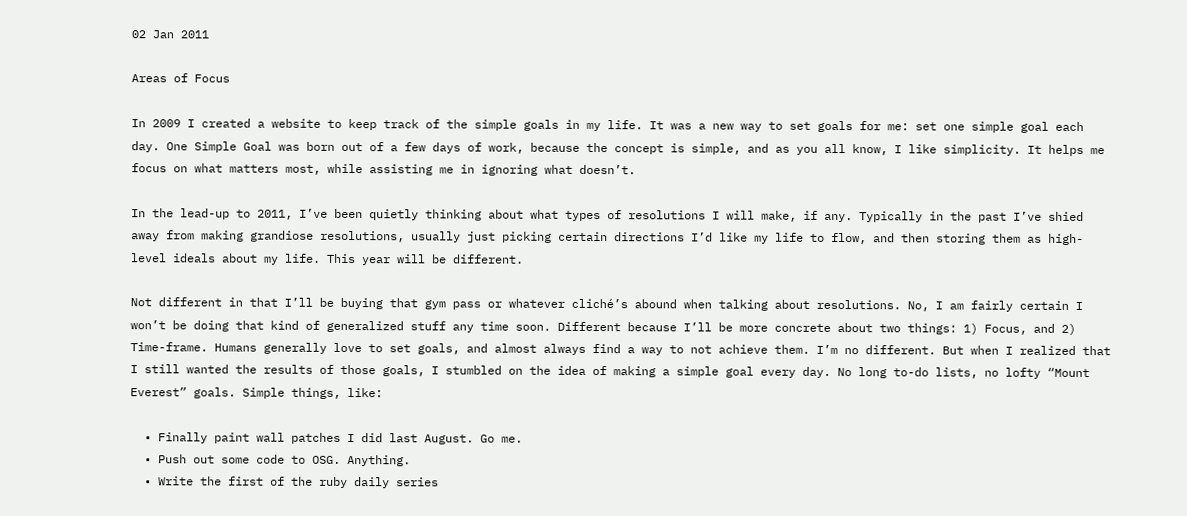02 Jan 2011

Areas of Focus

In 2009 I created a website to keep track of the simple goals in my life. It was a new way to set goals for me: set one simple goal each day. One Simple Goal was born out of a few days of work, because the concept is simple, and as you all know, I like simplicity. It helps me focus on what matters most, while assisting me in ignoring what doesn’t.

In the lead-up to 2011, I’ve been quietly thinking about what types of resolutions I will make, if any. Typically in the past I’ve shied away from making grandiose resolutions, usually just picking certain directions I’d like my life to flow, and then storing them as high-level ideals about my life. This year will be different.

Not different in that I’ll be buying that gym pass or whatever cliché’s abound when talking about resolutions. No, I am fairly certain I won’t be doing that kind of generalized stuff any time soon. Different because I’ll be more concrete about two things: 1) Focus, and 2) Time-frame. Humans generally love to set goals, and almost always find a way to not achieve them. I’m no different. But when I realized that I still wanted the results of those goals, I stumbled on the idea of making a simple goal every day. No long to-do lists, no lofty “Mount Everest” goals. Simple things, like:

  • Finally paint wall patches I did last August. Go me.
  • Push out some code to OSG. Anything.
  • Write the first of the ruby daily series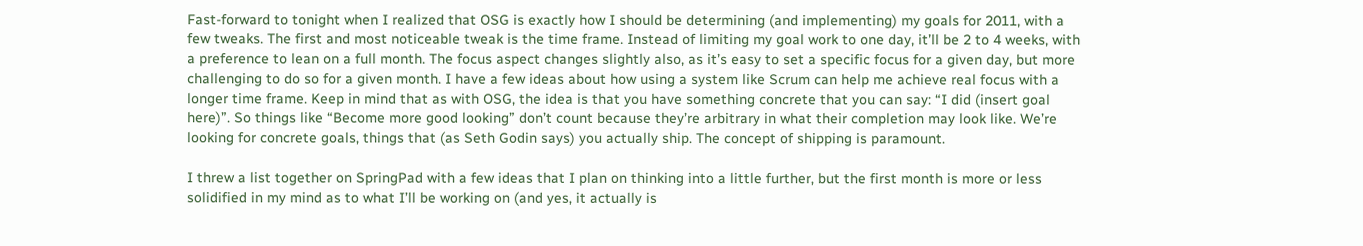Fast-forward to tonight when I realized that OSG is exactly how I should be determining (and implementing) my goals for 2011, with a few tweaks. The first and most noticeable tweak is the time frame. Instead of limiting my goal work to one day, it’ll be 2 to 4 weeks, with a preference to lean on a full month. The focus aspect changes slightly also, as it’s easy to set a specific focus for a given day, but more challenging to do so for a given month. I have a few ideas about how using a system like Scrum can help me achieve real focus with a longer time frame. Keep in mind that as with OSG, the idea is that you have something concrete that you can say: “I did (insert goal here)”. So things like “Become more good looking” don’t count because they’re arbitrary in what their completion may look like. We’re looking for concrete goals, things that (as Seth Godin says) you actually ship. The concept of shipping is paramount.

I threw a list together on SpringPad with a few ideas that I plan on thinking into a little further, but the first month is more or less solidified in my mind as to what I’ll be working on (and yes, it actually is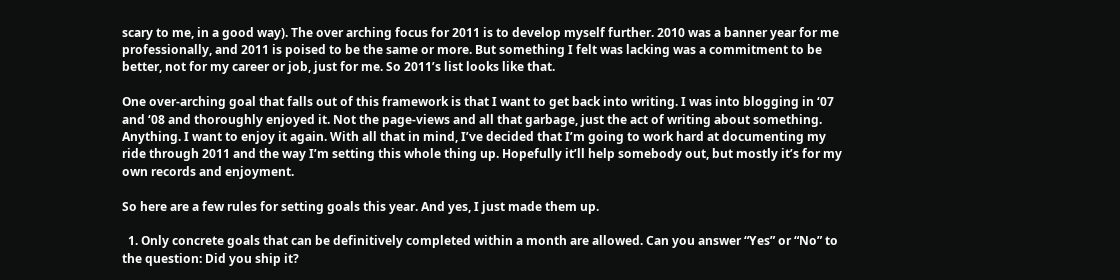scary to me, in a good way). The over arching focus for 2011 is to develop myself further. 2010 was a banner year for me professionally, and 2011 is poised to be the same or more. But something I felt was lacking was a commitment to be better, not for my career or job, just for me. So 2011’s list looks like that.

One over-arching goal that falls out of this framework is that I want to get back into writing. I was into blogging in ‘07 and ‘08 and thoroughly enjoyed it. Not the page-views and all that garbage, just the act of writing about something. Anything. I want to enjoy it again. With all that in mind, I’ve decided that I’m going to work hard at documenting my ride through 2011 and the way I’m setting this whole thing up. Hopefully it’ll help somebody out, but mostly it’s for my own records and enjoyment.

So here are a few rules for setting goals this year. And yes, I just made them up.

  1. Only concrete goals that can be definitively completed within a month are allowed. Can you answer “Yes” or “No” to the question: Did you ship it?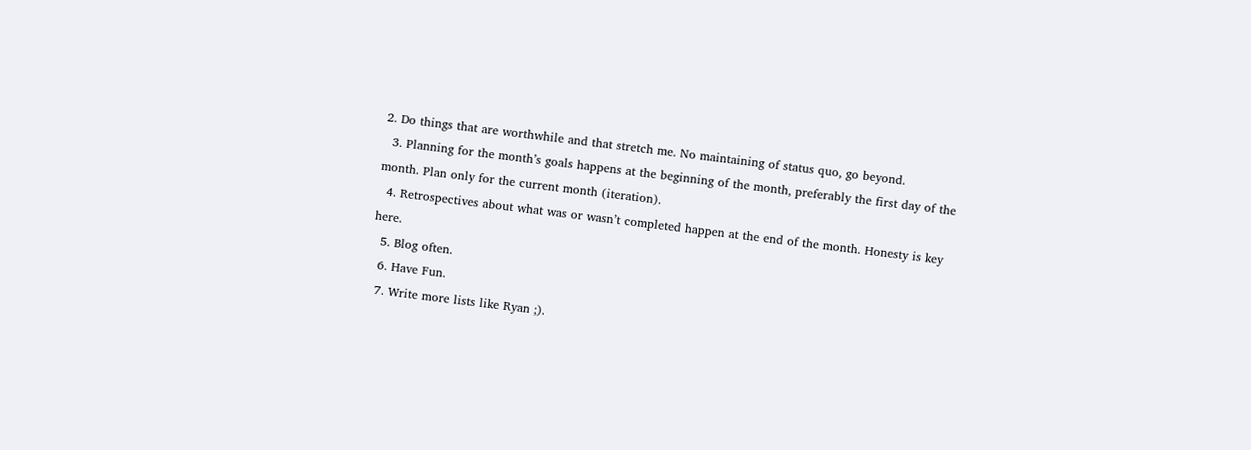2. Do things that are worthwhile and that stretch me. No maintaining of status quo, go beyond.
  3. Planning for the month’s goals happens at the beginning of the month, preferably the first day of the month. Plan only for the current month (iteration).
  4. Retrospectives about what was or wasn’t completed happen at the end of the month. Honesty is key here.
  5. Blog often.
  6. Have Fun.
  7. Write more lists like Ryan ;).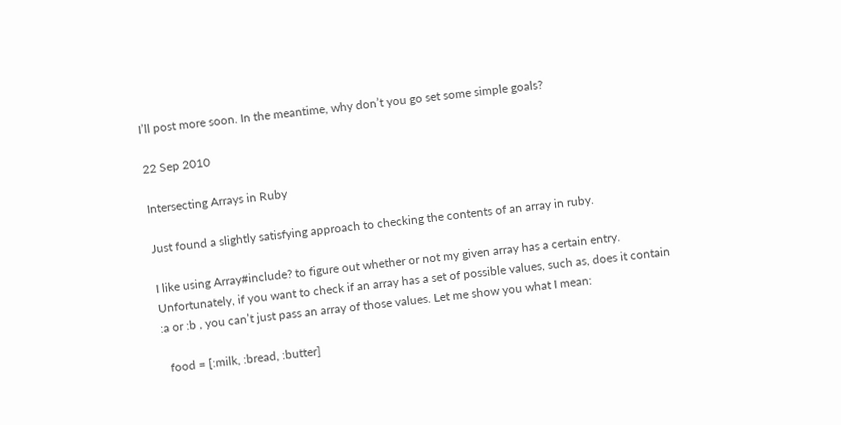I’ll post more soon. In the meantime, why don’t you go set some simple goals?

22 Sep 2010

Intersecting Arrays in Ruby

Just found a slightly satisfying approach to checking the contents of an array in ruby.

I like using Array#include? to figure out whether or not my given array has a certain entry. Unfortunately, if you want to check if an array has a set of possible values, such as, does it contain :a or :b , you can’t just pass an array of those values. Let me show you what I mean:

  food = [:milk, :bread, :butter]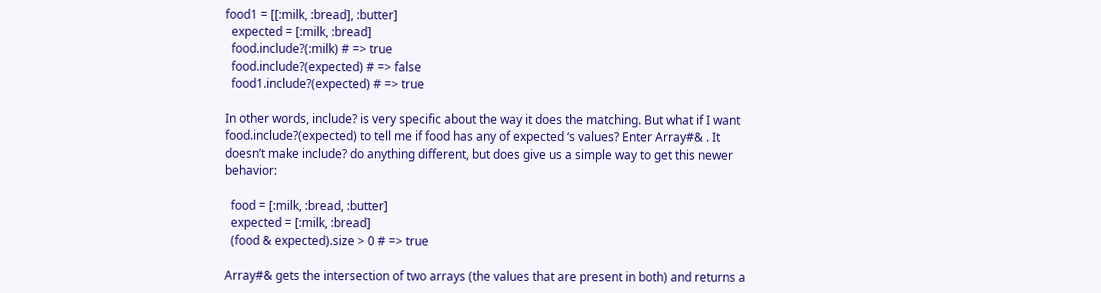food1 = [[:milk, :bread], :butter]
  expected = [:milk, :bread]
  food.include?(:milk) # => true
  food.include?(expected) # => false
  food1.include?(expected) # => true

In other words, include? is very specific about the way it does the matching. But what if I want food.include?(expected) to tell me if food has any of expected ‘s values? Enter Array#& . It doesn’t make include? do anything different, but does give us a simple way to get this newer behavior:

  food = [:milk, :bread, :butter]
  expected = [:milk, :bread]
  (food & expected).size > 0 # => true

Array#& gets the intersection of two arrays (the values that are present in both) and returns a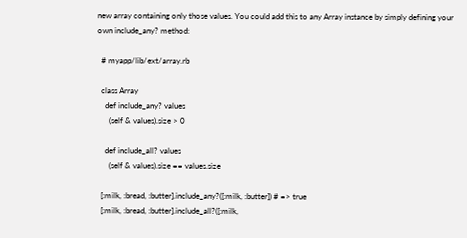new array containing only those values. You could add this to any Array instance by simply defining your own include_any? method:

  # myapp/lib/ext/array.rb

  class Array
    def include_any? values
      (self & values).size > 0

    def include_all? values
      (self & values).size == values.size

  [:milk, :bread, :butter].include_any?([:milk, :butter]) # => true
  [:milk, :bread, :butter].include_all?([:milk,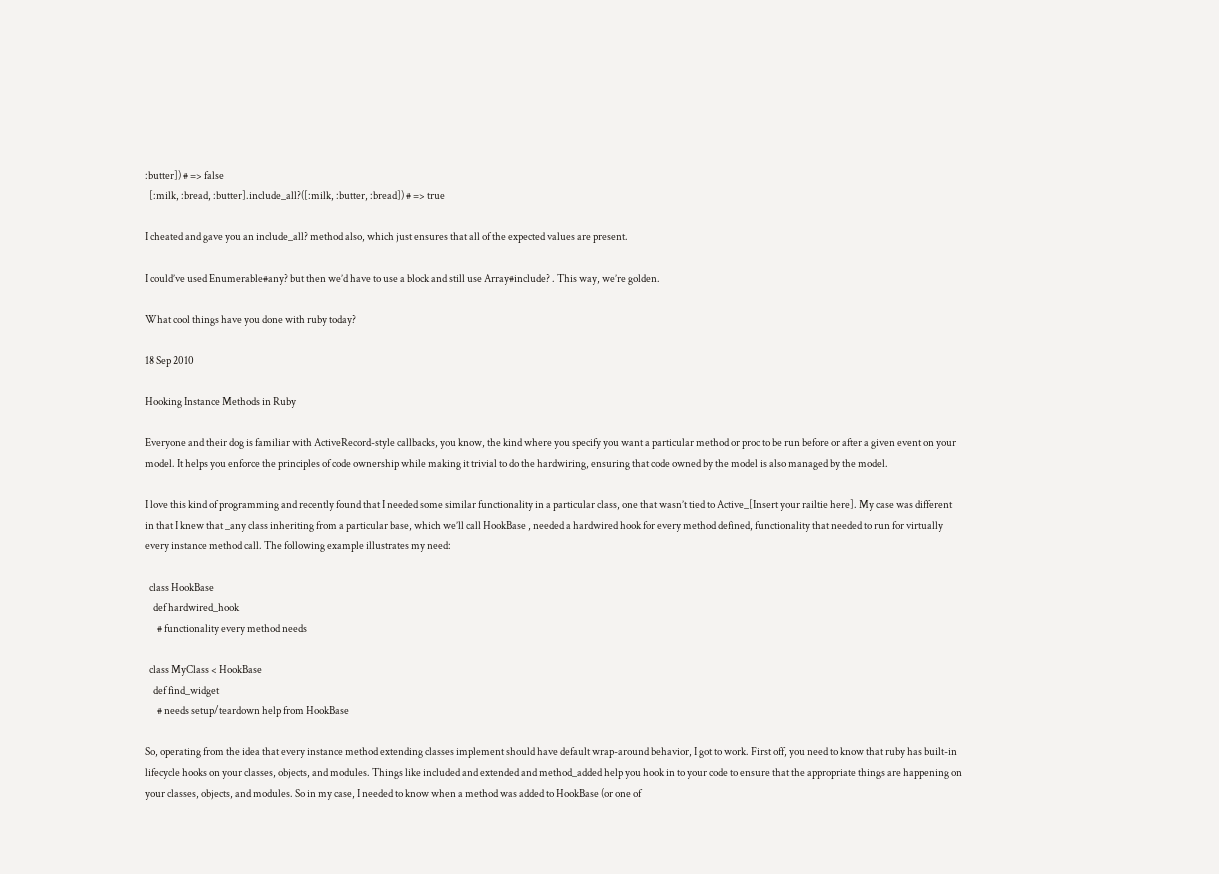:butter]) # => false
  [:milk, :bread, :butter].include_all?([:milk, :butter, :bread]) # => true

I cheated and gave you an include_all? method also, which just ensures that all of the expected values are present.

I could’ve used Enumerable#any? but then we’d have to use a block and still use Array#include? . This way, we’re golden.

What cool things have you done with ruby today?

18 Sep 2010

Hooking Instance Methods in Ruby

Everyone and their dog is familiar with ActiveRecord-style callbacks, you know, the kind where you specify you want a particular method or proc to be run before or after a given event on your model. It helps you enforce the principles of code ownership while making it trivial to do the hardwiring, ensuring that code owned by the model is also managed by the model.

I love this kind of programming and recently found that I needed some similar functionality in a particular class, one that wasn’t tied to Active_[Insert your railtie here]. My case was different in that I knew that _any class inheriting from a particular base, which we’ll call HookBase , needed a hardwired hook for every method defined, functionality that needed to run for virtually every instance method call. The following example illustrates my need:

  class HookBase
    def hardwired_hook
      # functionality every method needs

  class MyClass < HookBase
    def find_widget
      # needs setup/teardown help from HookBase

So, operating from the idea that every instance method extending classes implement should have default wrap-around behavior, I got to work. First off, you need to know that ruby has built-in lifecycle hooks on your classes, objects, and modules. Things like included and extended and method_added help you hook in to your code to ensure that the appropriate things are happening on your classes, objects, and modules. So in my case, I needed to know when a method was added to HookBase (or one of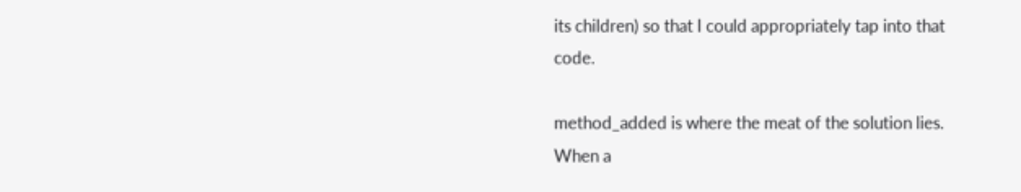its children) so that I could appropriately tap into that code.

method_added is where the meat of the solution lies. When a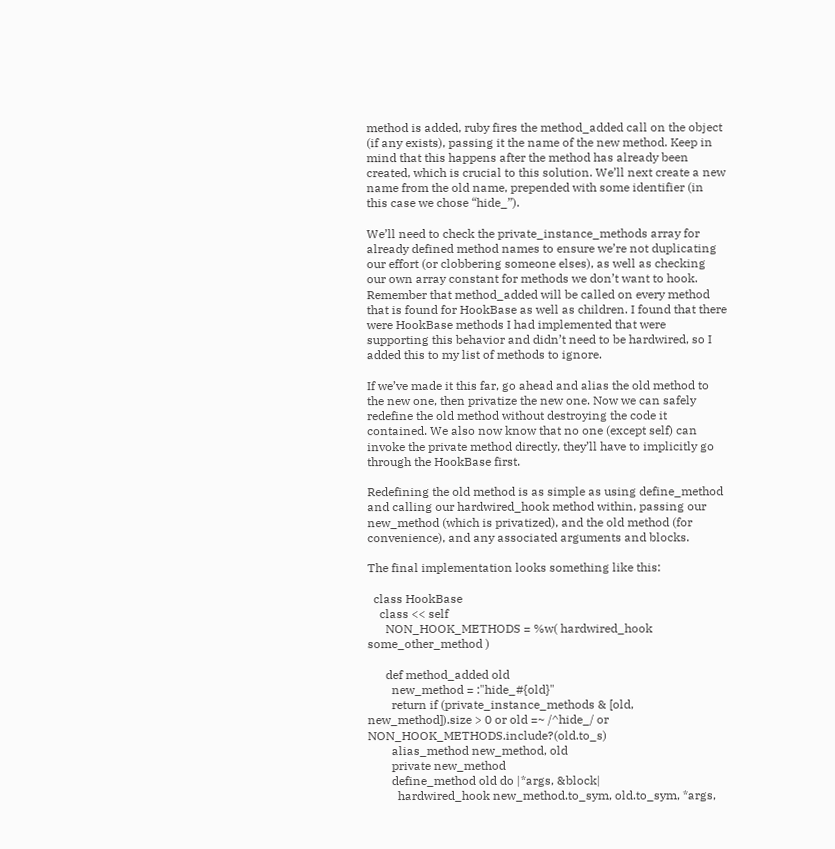method is added, ruby fires the method_added call on the object (if any exists), passing it the name of the new method. Keep in mind that this happens after the method has already been created, which is crucial to this solution. We’ll next create a new name from the old name, prepended with some identifier (in this case we chose “hide_”).

We’ll need to check the private_instance_methods array for already defined method names to ensure we’re not duplicating our effort (or clobbering someone elses), as well as checking our own array constant for methods we don’t want to hook. Remember that method_added will be called on every method that is found for HookBase as well as children. I found that there were HookBase methods I had implemented that were supporting this behavior and didn’t need to be hardwired, so I added this to my list of methods to ignore.

If we’ve made it this far, go ahead and alias the old method to the new one, then privatize the new one. Now we can safely redefine the old method without destroying the code it contained. We also now know that no one (except self) can invoke the private method directly, they’ll have to implicitly go through the HookBase first.

Redefining the old method is as simple as using define_method and calling our hardwired_hook method within, passing our new_method (which is privatized), and the old method (for convenience), and any associated arguments and blocks.

The final implementation looks something like this:

  class HookBase
    class << self
      NON_HOOK_METHODS = %w( hardwired_hook some_other_method )

      def method_added old
        new_method = :"hide_#{old}"
        return if (private_instance_methods & [old, new_method]).size > 0 or old =~ /^hide_/ or NON_HOOK_METHODS.include?(old.to_s)
        alias_method new_method, old
        private new_method
        define_method old do |*args, &block|
          hardwired_hook new_method.to_sym, old.to_sym, *args,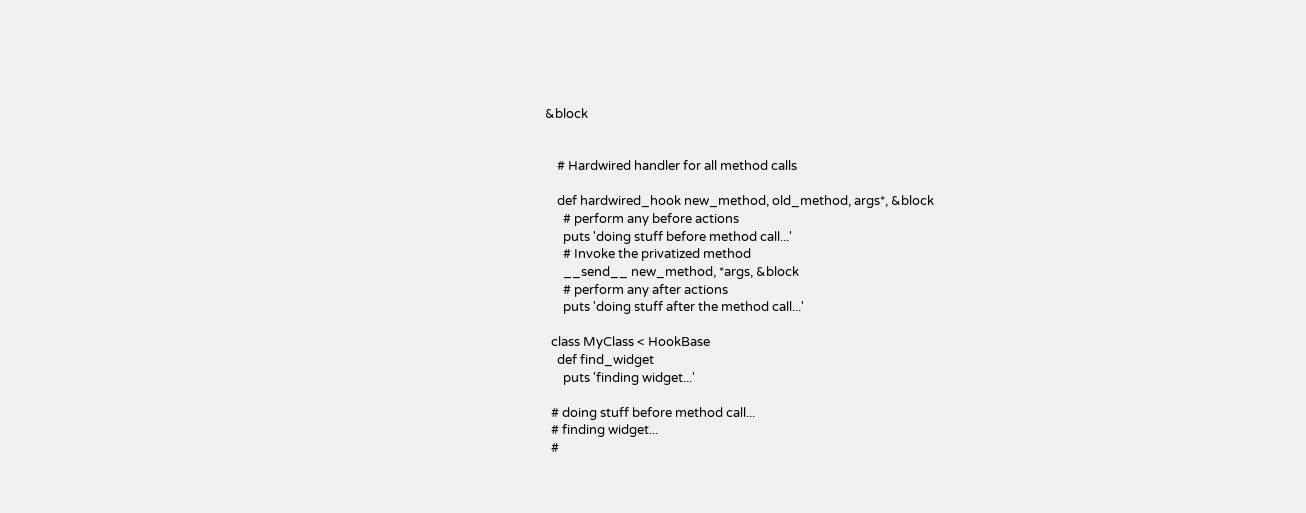&block


    # Hardwired handler for all method calls

    def hardwired_hook new_method, old_method, args*, &block
      # perform any before actions
      puts 'doing stuff before method call...'
      # Invoke the privatized method
      __send__ new_method, *args, &block
      # perform any after actions
      puts 'doing stuff after the method call...'

  class MyClass < HookBase
    def find_widget
      puts 'finding widget...'

  # doing stuff before method call...
  # finding widget...
  #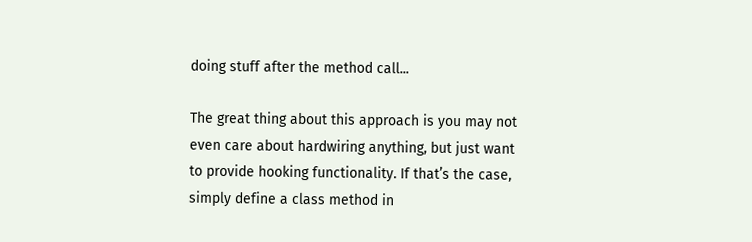doing stuff after the method call...

The great thing about this approach is you may not even care about hardwiring anything, but just want to provide hooking functionality. If that’s the case, simply define a class method in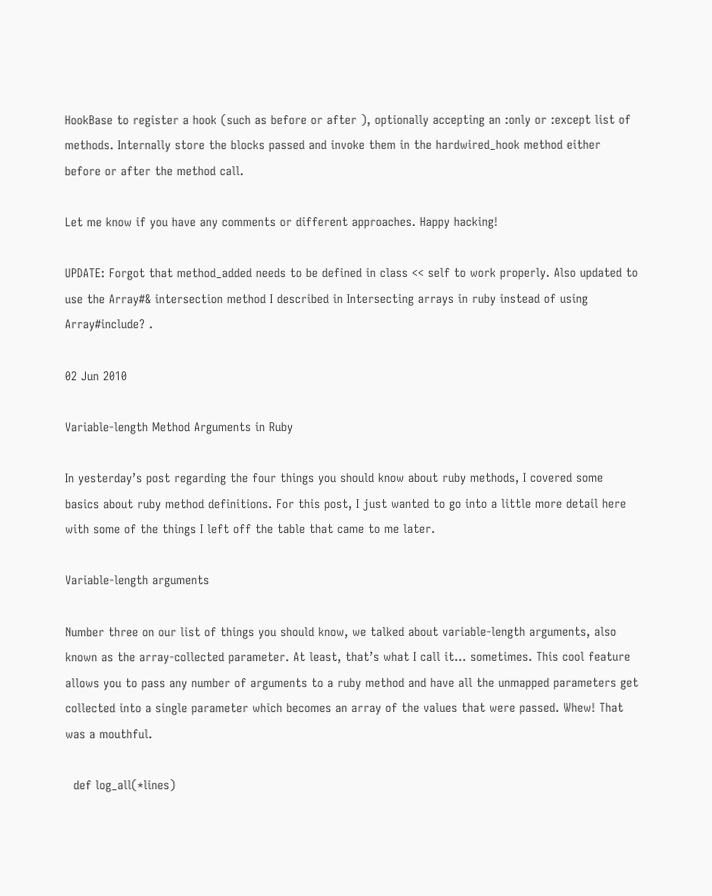HookBase to register a hook (such as before or after ), optionally accepting an :only or :except list of methods. Internally store the blocks passed and invoke them in the hardwired_hook method either before or after the method call.

Let me know if you have any comments or different approaches. Happy hacking!

UPDATE: Forgot that method_added needs to be defined in class << self to work properly. Also updated to use the Array#& intersection method I described in Intersecting arrays in ruby instead of using Array#include? .

02 Jun 2010

Variable-length Method Arguments in Ruby

In yesterday’s post regarding the four things you should know about ruby methods, I covered some basics about ruby method definitions. For this post, I just wanted to go into a little more detail here with some of the things I left off the table that came to me later.

Variable-length arguments

Number three on our list of things you should know, we talked about variable-length arguments, also known as the array-collected parameter. At least, that’s what I call it… sometimes. This cool feature allows you to pass any number of arguments to a ruby method and have all the unmapped parameters get collected into a single parameter which becomes an array of the values that were passed. Whew! That was a mouthful.

  def log_all(*lines)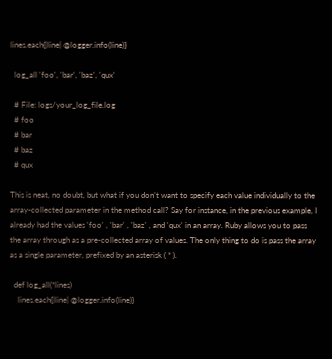lines.each{|line| @logger.info(line)}

  log_all 'foo', 'bar', 'baz', 'qux'

  # File: logs/your_log_file.log
  # foo
  # bar
  # baz
  # qux

This is neat, no doubt, but what if you don’t want to specify each value individually to the array-collected parameter in the method call? Say for instance, in the previous example, I already had the values 'foo' , 'bar' , 'baz' , and 'qux' in an array. Ruby allows you to pass the array through as a pre-collected array of values. The only thing to do is pass the array as a single parameter, prefixed by an asterisk ( * ).

  def log_all(*lines)
    lines.each{|line| @logger.info(line)}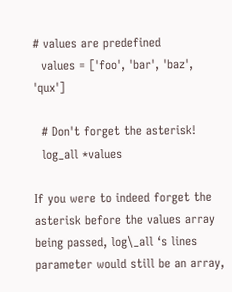# values are predefined
  values = ['foo', 'bar', 'baz', 'qux']

  # Don't forget the asterisk!
  log_all *values

If you were to indeed forget the asterisk before the values array being passed, log\_all ‘s lines parameter would still be an array,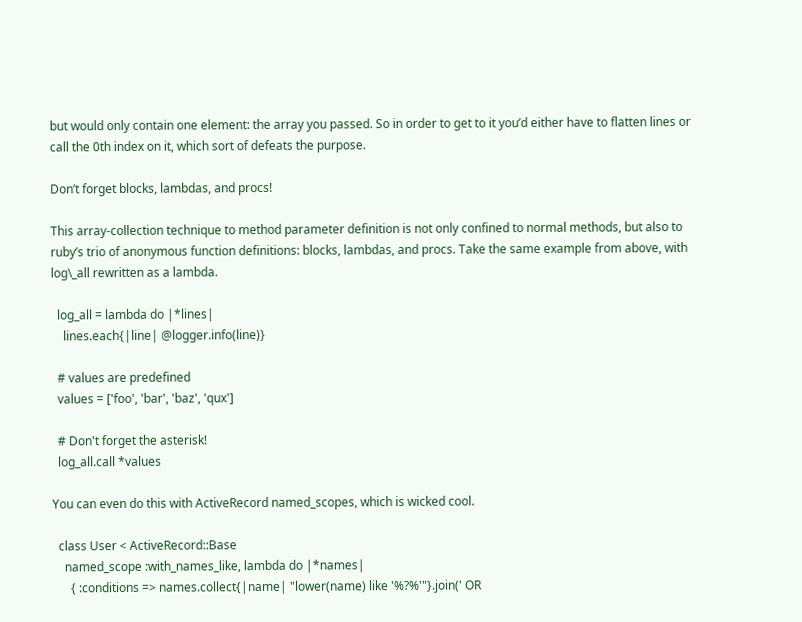but would only contain one element: the array you passed. So in order to get to it you’d either have to flatten lines or call the 0th index on it, which sort of defeats the purpose.

Don’t forget blocks, lambdas, and procs!

This array-collection technique to method parameter definition is not only confined to normal methods, but also to ruby’s trio of anonymous function definitions: blocks, lambdas, and procs. Take the same example from above, with log\_all rewritten as a lambda.

  log_all = lambda do |*lines|
    lines.each{|line| @logger.info(line)}

  # values are predefined
  values = ['foo', 'bar', 'baz', 'qux']

  # Don't forget the asterisk!
  log_all.call *values

You can even do this with ActiveRecord named_scopes, which is wicked cool.

  class User < ActiveRecord::Base
    named_scope :with_names_like, lambda do |*names|
      { :conditions => names.collect{|name| "lower(name) like '%?%'"}.join(' OR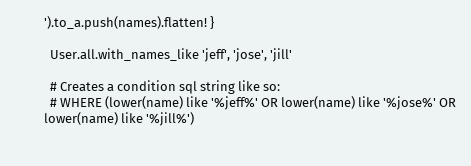').to_a.push(names).flatten! }

  User.all.with_names_like 'jeff', 'jose', 'jill'

  # Creates a condition sql string like so:
  # WHERE (lower(name) like '%jeff%' OR lower(name) like '%jose%' OR lower(name) like '%jill%')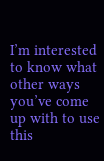I’m interested to know what other ways you’ve come up with to use this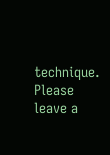technique. Please leave a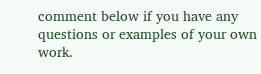comment below if you have any questions or examples of your own work.